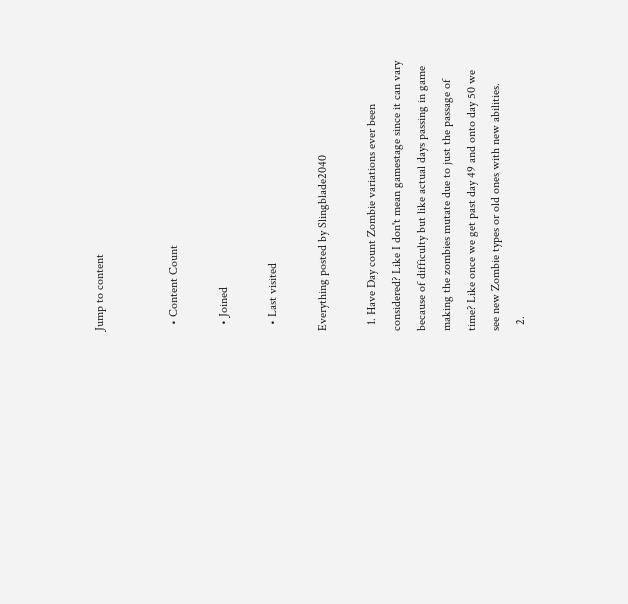Jump to content


  • Content Count

  • Joined

  • Last visited

Everything posted by Slingblade2040

  1. Have Day count Zombie variations ever been considered? Like I don't mean gamestage since it can vary because of difficulty but like actual days passing in game making the zombies mutate due to just the passage of time? Like once we get past day 49 and onto day 50 we see new Zombie types or old ones with new abilities.
  2.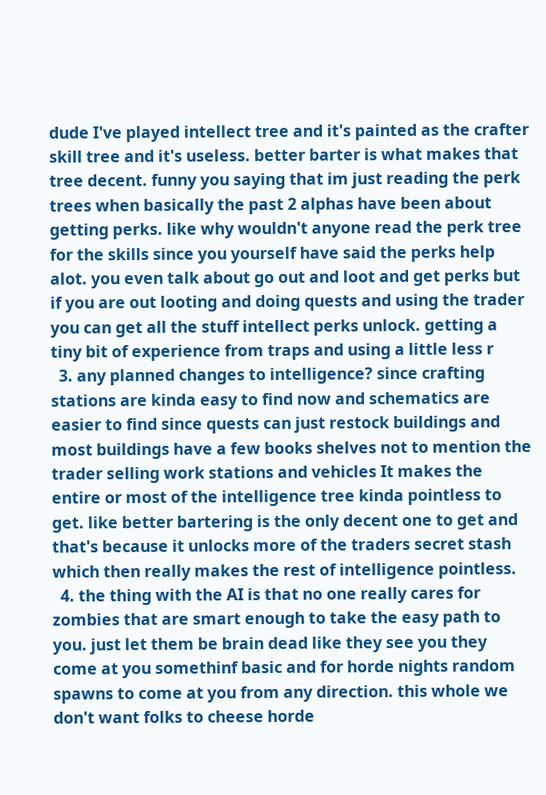dude I've played intellect tree and it's painted as the crafter skill tree and it's useless. better barter is what makes that tree decent. funny you saying that im just reading the perk trees when basically the past 2 alphas have been about getting perks. like why wouldn't anyone read the perk tree for the skills since you yourself have said the perks help alot. you even talk about go out and loot and get perks but if you are out looting and doing quests and using the trader you can get all the stuff intellect perks unlock. getting a tiny bit of experience from traps and using a little less r
  3. any planned changes to intelligence? since crafting stations are kinda easy to find now and schematics are easier to find since quests can just restock buildings and most buildings have a few books shelves not to mention the trader selling work stations and vehicles It makes the entire or most of the intelligence tree kinda pointless to get. like better bartering is the only decent one to get and that's because it unlocks more of the traders secret stash which then really makes the rest of intelligence pointless.
  4. the thing with the AI is that no one really cares for zombies that are smart enough to take the easy path to you. just let them be brain dead like they see you they come at you somethinf basic and for horde nights random spawns to come at you from any direction. this whole we don't want folks to cheese horde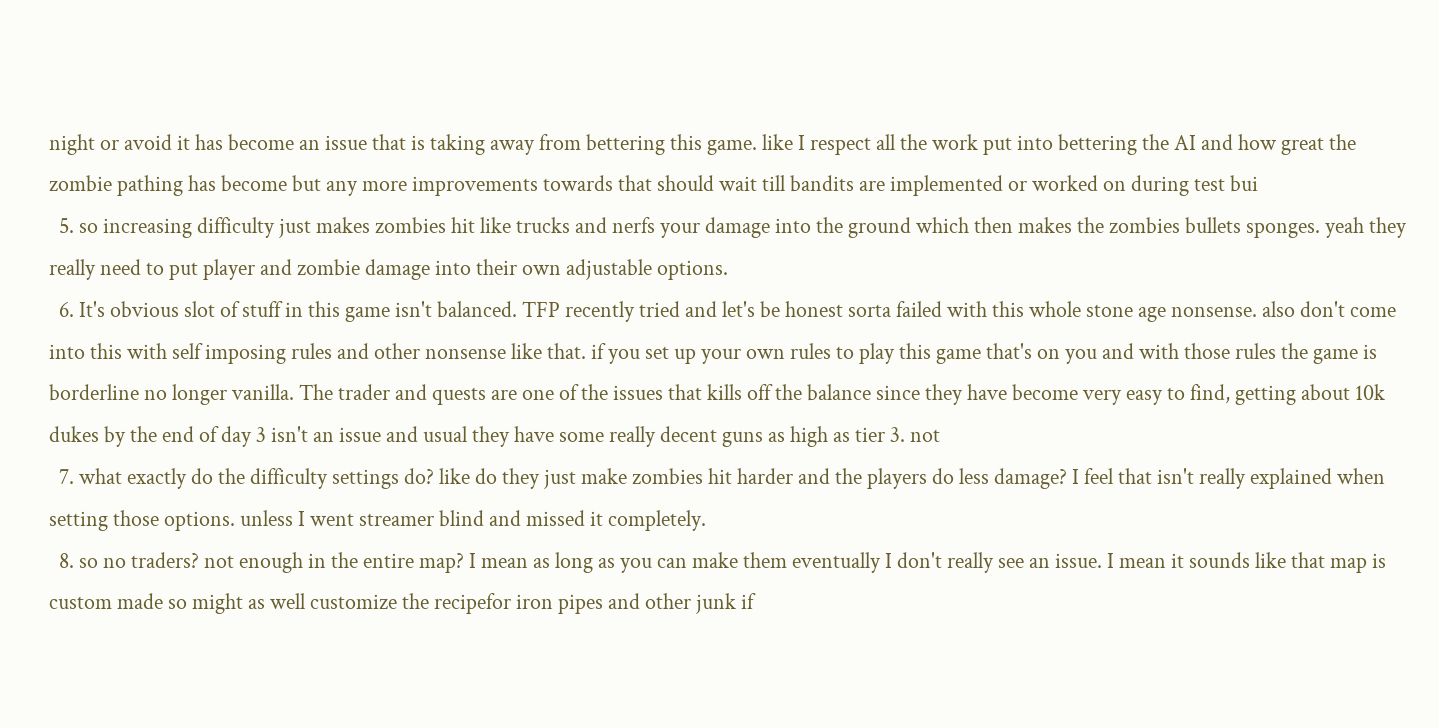night or avoid it has become an issue that is taking away from bettering this game. like I respect all the work put into bettering the AI and how great the zombie pathing has become but any more improvements towards that should wait till bandits are implemented or worked on during test bui
  5. so increasing difficulty just makes zombies hit like trucks and nerfs your damage into the ground which then makes the zombies bullets sponges. yeah they really need to put player and zombie damage into their own adjustable options.
  6. It's obvious slot of stuff in this game isn't balanced. TFP recently tried and let's be honest sorta failed with this whole stone age nonsense. also don't come into this with self imposing rules and other nonsense like that. if you set up your own rules to play this game that's on you and with those rules the game is borderline no longer vanilla. The trader and quests are one of the issues that kills off the balance since they have become very easy to find, getting about 10k dukes by the end of day 3 isn't an issue and usual they have some really decent guns as high as tier 3. not
  7. what exactly do the difficulty settings do? like do they just make zombies hit harder and the players do less damage? I feel that isn't really explained when setting those options. unless I went streamer blind and missed it completely.
  8. so no traders? not enough in the entire map? I mean as long as you can make them eventually I don't really see an issue. I mean it sounds like that map is custom made so might as well customize the recipefor iron pipes and other junk if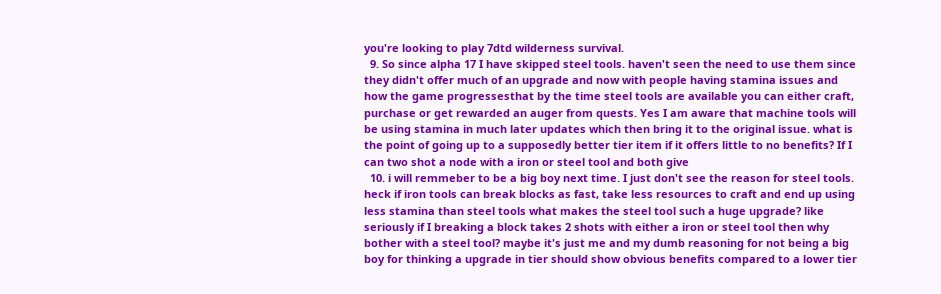you're looking to play 7dtd wilderness survival.
  9. So since alpha 17 I have skipped steel tools. haven't seen the need to use them since they didn't offer much of an upgrade and now with people having stamina issues and how the game progressesthat by the time steel tools are available you can either craft, purchase or get rewarded an auger from quests. Yes I am aware that machine tools will be using stamina in much later updates which then bring it to the original issue. what is the point of going up to a supposedly better tier item if it offers little to no benefits? If I can two shot a node with a iron or steel tool and both give
  10. i will remmeber to be a big boy next time. I just don't see the reason for steel tools. heck if iron tools can break blocks as fast, take less resources to craft and end up using less stamina than steel tools what makes the steel tool such a huge upgrade? like seriously if I breaking a block takes 2 shots with either a iron or steel tool then why bother with a steel tool? maybe it's just me and my dumb reasoning for not being a big boy for thinking a upgrade in tier should show obvious benefits compared to a lower tier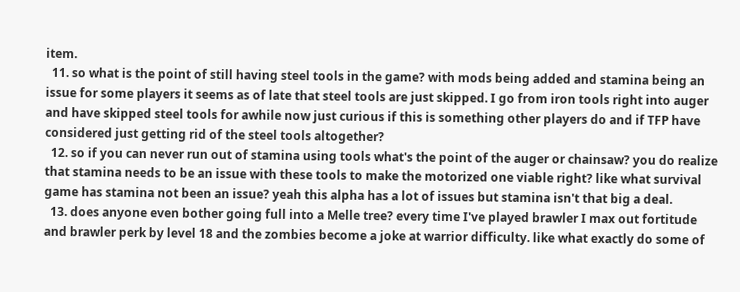item.
  11. so what is the point of still having steel tools in the game? with mods being added and stamina being an issue for some players it seems as of late that steel tools are just skipped. I go from iron tools right into auger and have skipped steel tools for awhile now just curious if this is something other players do and if TFP have considered just getting rid of the steel tools altogether?
  12. so if you can never run out of stamina using tools what's the point of the auger or chainsaw? you do realize that stamina needs to be an issue with these tools to make the motorized one viable right? like what survival game has stamina not been an issue? yeah this alpha has a lot of issues but stamina isn't that big a deal.
  13. does anyone even bother going full into a Melle tree? every time I've played brawler I max out fortitude and brawler perk by level 18 and the zombies become a joke at warrior difficulty. like what exactly do some of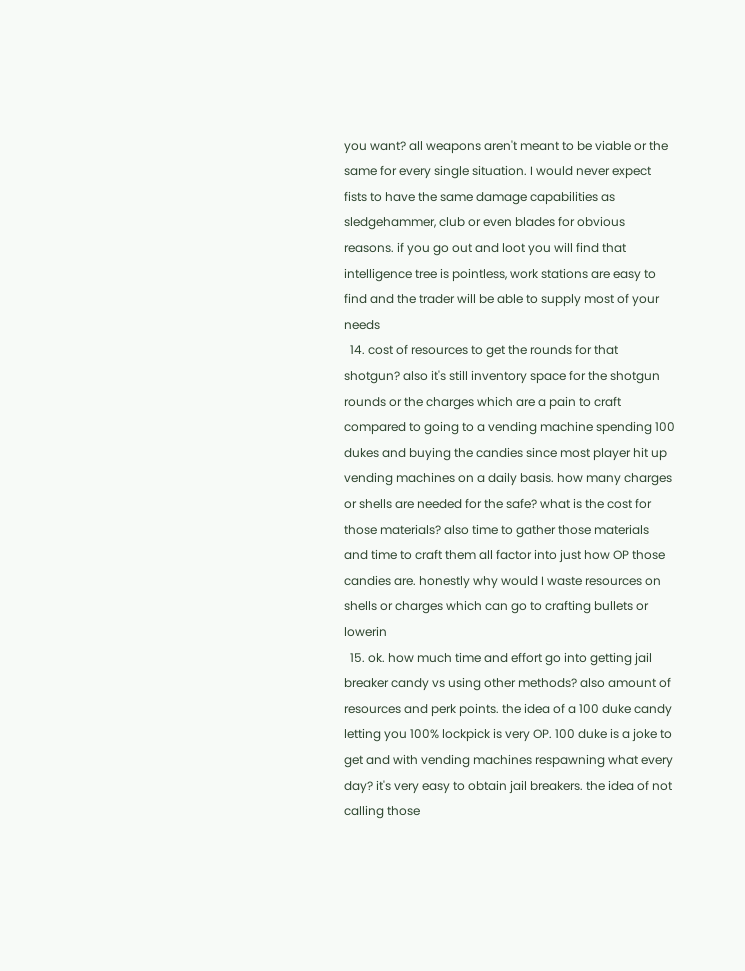you want? all weapons aren't meant to be viable or the same for every single situation. I would never expect fists to have the same damage capabilities as sledgehammer, club or even blades for obvious reasons. if you go out and loot you will find that intelligence tree is pointless, work stations are easy to find and the trader will be able to supply most of your needs
  14. cost of resources to get the rounds for that shotgun? also it's still inventory space for the shotgun rounds or the charges which are a pain to craft compared to going to a vending machine spending 100 dukes and buying the candies since most player hit up vending machines on a daily basis. how many charges or shells are needed for the safe? what is the cost for those materials? also time to gather those materials and time to craft them all factor into just how OP those candies are. honestly why would I waste resources on shells or charges which can go to crafting bullets or lowerin
  15. ok. how much time and effort go into getting jail breaker candy vs using other methods? also amount of resources and perk points. the idea of a 100 duke candy letting you 100% lockpick is very OP. 100 duke is a joke to get and with vending machines respawning what every day? it's very easy to obtain jail breakers. the idea of not calling those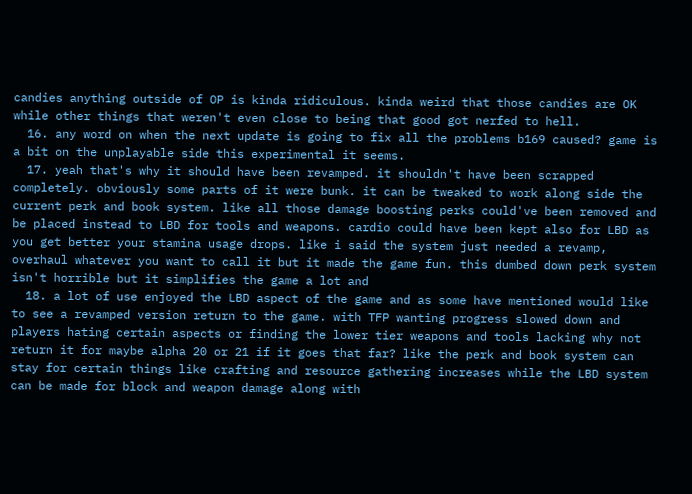candies anything outside of OP is kinda ridiculous. kinda weird that those candies are OK while other things that weren't even close to being that good got nerfed to hell.
  16. any word on when the next update is going to fix all the problems b169 caused? game is a bit on the unplayable side this experimental it seems.
  17. yeah that's why it should have been revamped. it shouldn't have been scrapped completely. obviously some parts of it were bunk. it can be tweaked to work along side the current perk and book system. like all those damage boosting perks could've been removed and be placed instead to LBD for tools and weapons. cardio could have been kept also for LBD as you get better your stamina usage drops. like i said the system just needed a revamp, overhaul whatever you want to call it but it made the game fun. this dumbed down perk system isn't horrible but it simplifies the game a lot and
  18. a lot of use enjoyed the LBD aspect of the game and as some have mentioned would like to see a revamped version return to the game. with TFP wanting progress slowed down and players hating certain aspects or finding the lower tier weapons and tools lacking why not return it for maybe alpha 20 or 21 if it goes that far? like the perk and book system can stay for certain things like crafting and resource gathering increases while the LBD system can be made for block and weapon damage along with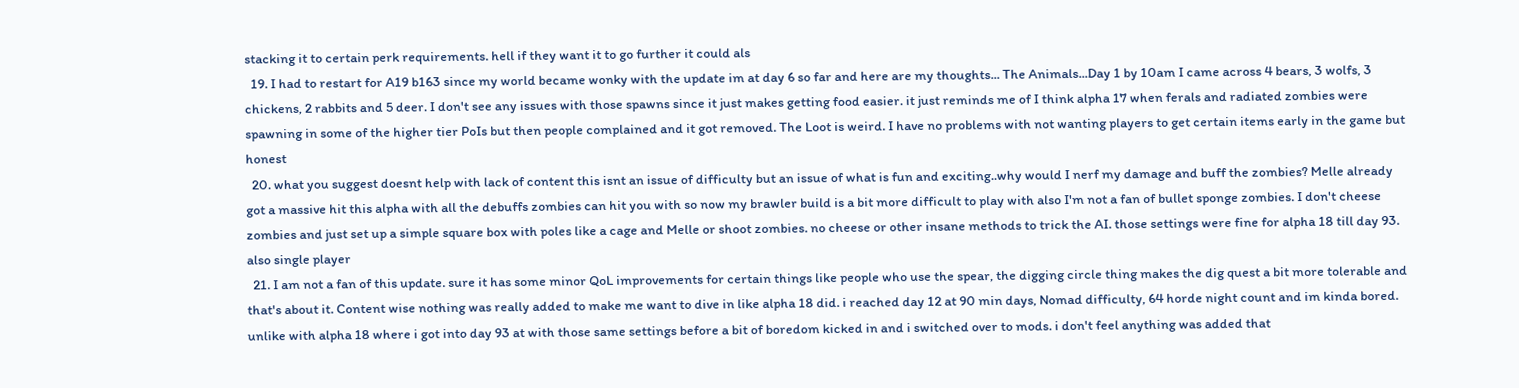stacking it to certain perk requirements. hell if they want it to go further it could als
  19. I had to restart for A19 b163 since my world became wonky with the update im at day 6 so far and here are my thoughts... The Animals...Day 1 by 10am I came across 4 bears, 3 wolfs, 3 chickens, 2 rabbits and 5 deer. I don't see any issues with those spawns since it just makes getting food easier. it just reminds me of I think alpha 17 when ferals and radiated zombies were spawning in some of the higher tier PoIs but then people complained and it got removed. The Loot is weird. I have no problems with not wanting players to get certain items early in the game but honest
  20. what you suggest doesnt help with lack of content this isnt an issue of difficulty but an issue of what is fun and exciting..why would I nerf my damage and buff the zombies? Melle already got a massive hit this alpha with all the debuffs zombies can hit you with so now my brawler build is a bit more difficult to play with also I'm not a fan of bullet sponge zombies. I don't cheese zombies and just set up a simple square box with poles like a cage and Melle or shoot zombies. no cheese or other insane methods to trick the AI. those settings were fine for alpha 18 till day 93. also single player
  21. I am not a fan of this update. sure it has some minor QoL improvements for certain things like people who use the spear, the digging circle thing makes the dig quest a bit more tolerable and that's about it. Content wise nothing was really added to make me want to dive in like alpha 18 did. i reached day 12 at 90 min days, Nomad difficulty, 64 horde night count and im kinda bored. unlike with alpha 18 where i got into day 93 at with those same settings before a bit of boredom kicked in and i switched over to mods. i don't feel anything was added that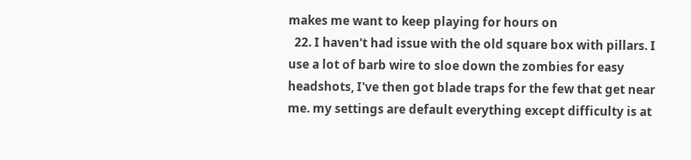makes me want to keep playing for hours on
  22. I haven't had issue with the old square box with pillars. I use a lot of barb wire to sloe down the zombies for easy headshots, I've then got blade traps for the few that get near me. my settings are default everything except difficulty is at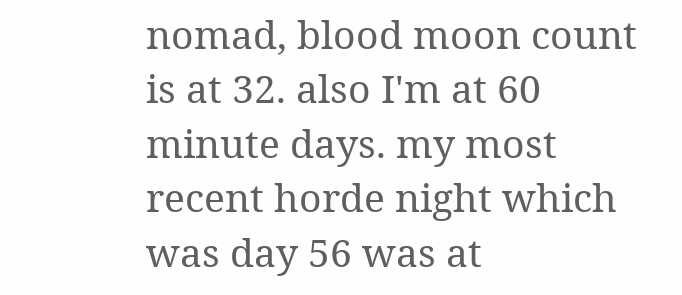nomad, blood moon count is at 32. also I'm at 60 minute days. my most recent horde night which was day 56 was at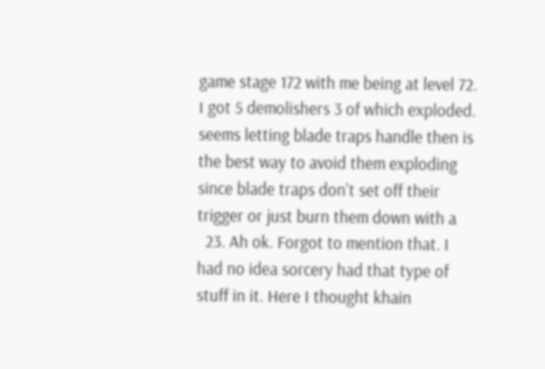game stage 172 with me being at level 72. I got 5 demolishers 3 of which exploded. seems letting blade traps handle then is the best way to avoid them exploding since blade traps don't set off their trigger or just burn them down with a
  23. Ah ok. Forgot to mention that. I had no idea sorcery had that type of stuff in it. Here I thought khain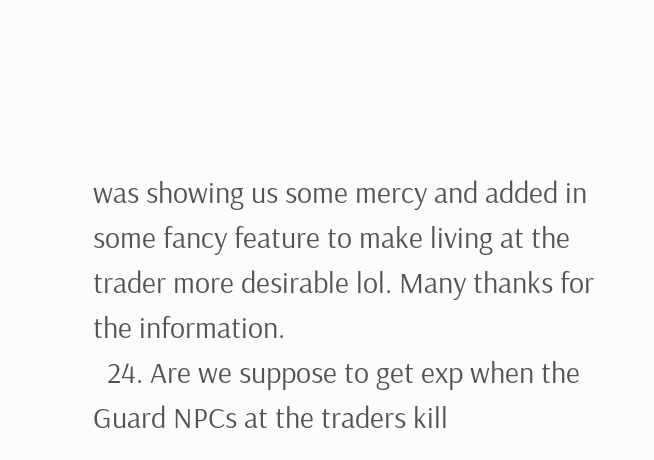was showing us some mercy and added in some fancy feature to make living at the trader more desirable lol. Many thanks for the information.
  24. Are we suppose to get exp when the Guard NPCs at the traders kill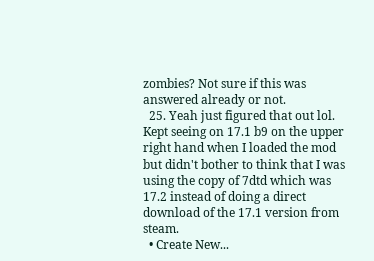zombies? Not sure if this was answered already or not.
  25. Yeah just figured that out lol. Kept seeing on 17.1 b9 on the upper right hand when I loaded the mod but didn't bother to think that I was using the copy of 7dtd which was 17.2 instead of doing a direct download of the 17.1 version from steam.
  • Create New...